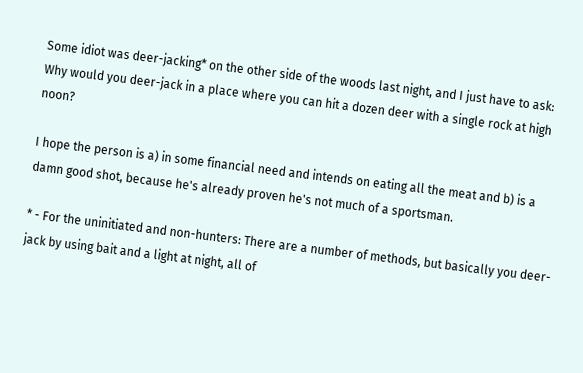Some idiot was deer-jacking* on the other side of the woods last night, and I just have to ask: Why would you deer-jack in a place where you can hit a dozen deer with a single rock at high noon?

I hope the person is a) in some financial need and intends on eating all the meat and b) is a damn good shot, because he's already proven he's not much of a sportsman.

* - For the uninitiated and non-hunters: There are a number of methods, but basically you deer-jack by using bait and a light at night, all of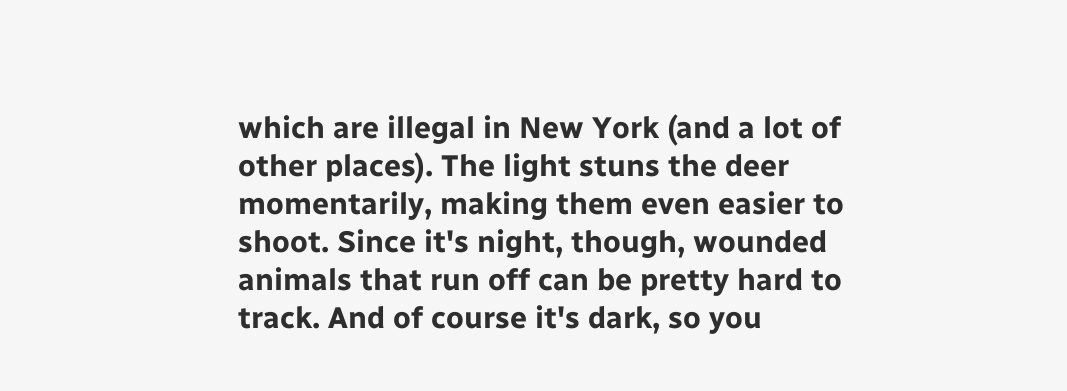which are illegal in New York (and a lot of other places). The light stuns the deer momentarily, making them even easier to shoot. Since it's night, though, wounded animals that run off can be pretty hard to track. And of course it's dark, so you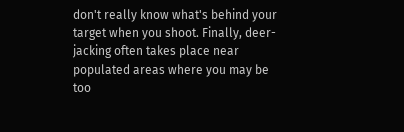don't really know what's behind your target when you shoot. Finally, deer-jacking often takes place near populated areas where you may be too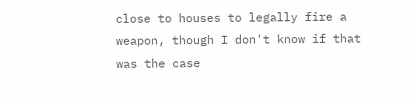close to houses to legally fire a weapon, though I don't know if that was the case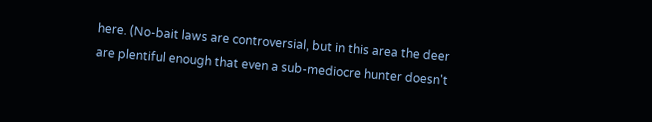here. (No-bait laws are controversial, but in this area the deer are plentiful enough that even a sub-mediocre hunter doesn't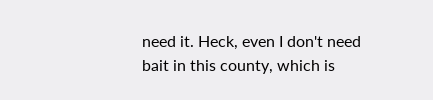need it. Heck, even I don't need bait in this county, which is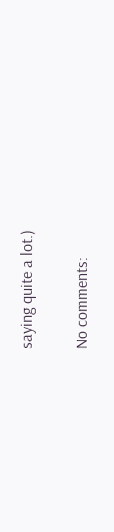saying quite a lot.)

No comments: